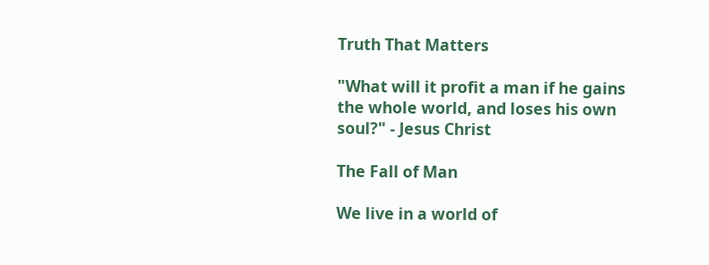Truth That Matters

"What will it profit a man if he gains the whole world, and loses his own soul?" - Jesus Christ

The Fall of Man

We live in a world of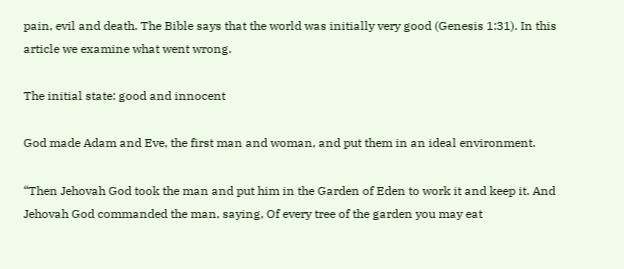pain, evil and death. The Bible says that the world was initially very good (Genesis 1:31). In this article we examine what went wrong.

The initial state: good and innocent

God made Adam and Eve, the first man and woman, and put them in an ideal environment.

“Then Jehovah God took the man and put him in the Garden of Eden to work it and keep it. And Jehovah God commanded the man, saying, Of every tree of the garden you may eat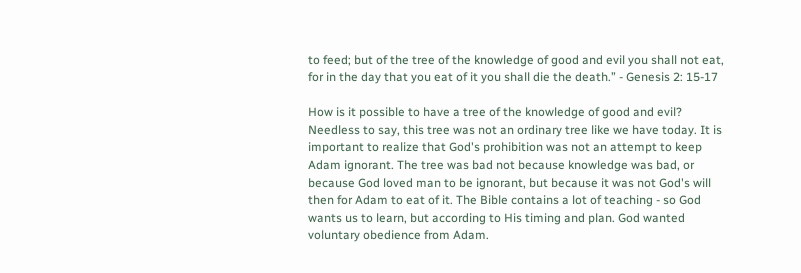to feed; but of the tree of the knowledge of good and evil you shall not eat, for in the day that you eat of it you shall die the death.” - Genesis 2: 15-17

How is it possible to have a tree of the knowledge of good and evil? Needless to say, this tree was not an ordinary tree like we have today. It is important to realize that God's prohibition was not an attempt to keep Adam ignorant. The tree was bad not because knowledge was bad, or because God loved man to be ignorant, but because it was not God's will then for Adam to eat of it. The Bible contains a lot of teaching - so God wants us to learn, but according to His timing and plan. God wanted voluntary obedience from Adam.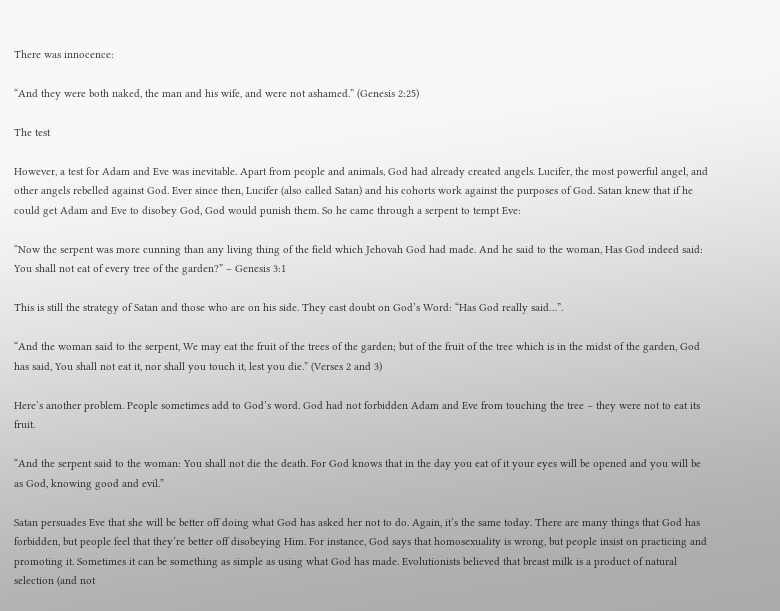There was innocence:

“And they were both naked, the man and his wife, and were not ashamed.” (Genesis 2:25)

The test

However, a test for Adam and Eve was inevitable. Apart from people and animals, God had already created angels. Lucifer, the most powerful angel, and other angels rebelled against God. Ever since then, Lucifer (also called Satan) and his cohorts work against the purposes of God. Satan knew that if he could get Adam and Eve to disobey God, God would punish them. So he came through a serpent to tempt Eve:

“Now the serpent was more cunning than any living thing of the field which Jehovah God had made. And he said to the woman, Has God indeed said: You shall not eat of every tree of the garden?” – Genesis 3:1

This is still the strategy of Satan and those who are on his side. They cast doubt on God’s Word: “Has God really said…”.

“And the woman said to the serpent, We may eat the fruit of the trees of the garden; but of the fruit of the tree which is in the midst of the garden, God has said, You shall not eat it, nor shall you touch it, lest you die.” (Verses 2 and 3)

Here’s another problem. People sometimes add to God’s word. God had not forbidden Adam and Eve from touching the tree – they were not to eat its fruit.

“And the serpent said to the woman: You shall not die the death. For God knows that in the day you eat of it your eyes will be opened and you will be as God, knowing good and evil.”

Satan persuades Eve that she will be better off doing what God has asked her not to do. Again, it’s the same today. There are many things that God has forbidden, but people feel that they’re better off disobeying Him. For instance, God says that homosexuality is wrong, but people insist on practicing and promoting it. Sometimes it can be something as simple as using what God has made. Evolutionists believed that breast milk is a product of natural selection (and not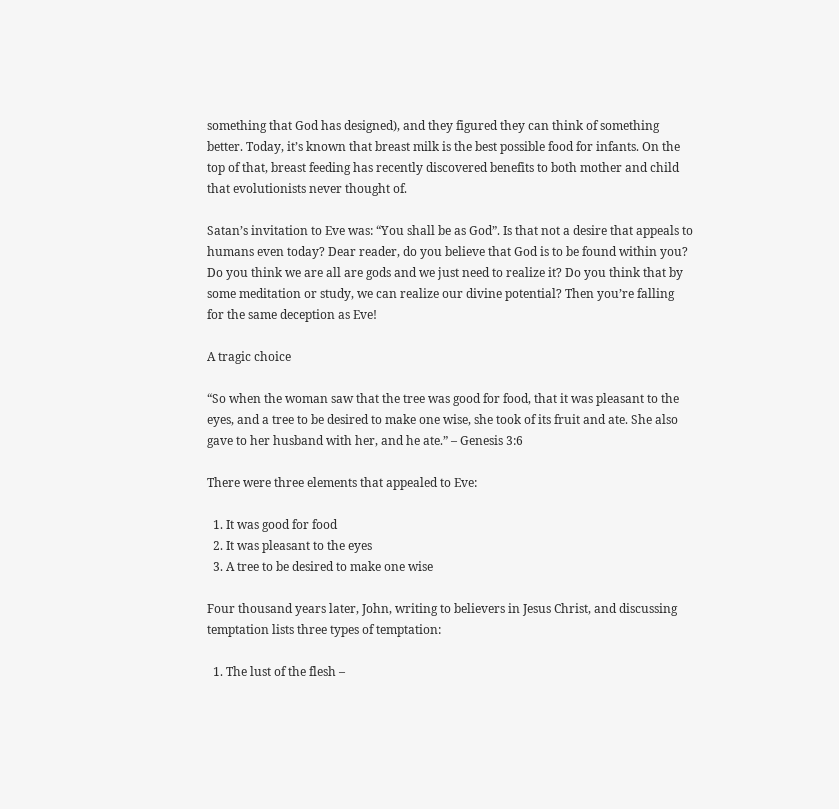something that God has designed), and they figured they can think of something better. Today, it’s known that breast milk is the best possible food for infants. On the top of that, breast feeding has recently discovered benefits to both mother and child that evolutionists never thought of.

Satan’s invitation to Eve was: “You shall be as God”. Is that not a desire that appeals to humans even today? Dear reader, do you believe that God is to be found within you? Do you think we are all are gods and we just need to realize it? Do you think that by some meditation or study, we can realize our divine potential? Then you’re falling for the same deception as Eve!

A tragic choice

“So when the woman saw that the tree was good for food, that it was pleasant to the eyes, and a tree to be desired to make one wise, she took of its fruit and ate. She also gave to her husband with her, and he ate.” – Genesis 3:6

There were three elements that appealed to Eve:

  1. It was good for food
  2. It was pleasant to the eyes
  3. A tree to be desired to make one wise

Four thousand years later, John, writing to believers in Jesus Christ, and discussing temptation lists three types of temptation:

  1. The lust of the flesh –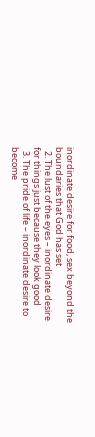inordinate desire for food, sex beyond the boundaries that God has set
  2. The lust of the eyes – inordinate desire for things just because they look good
  3. The pride of life – inordinate desire to become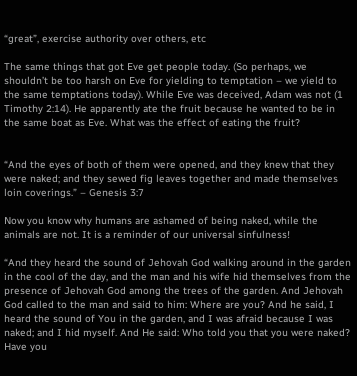“great”, exercise authority over others, etc

The same things that got Eve get people today. (So perhaps, we shouldn’t be too harsh on Eve for yielding to temptation – we yield to the same temptations today). While Eve was deceived, Adam was not (1 Timothy 2:14). He apparently ate the fruit because he wanted to be in the same boat as Eve. What was the effect of eating the fruit?


“And the eyes of both of them were opened, and they knew that they were naked; and they sewed fig leaves together and made themselves loin coverings.” – Genesis 3:7

Now you know why humans are ashamed of being naked, while the animals are not. It is a reminder of our universal sinfulness!

“And they heard the sound of Jehovah God walking around in the garden in the cool of the day, and the man and his wife hid themselves from the presence of Jehovah God among the trees of the garden. And Jehovah God called to the man and said to him: Where are you? And he said, I heard the sound of You in the garden, and I was afraid because I was naked; and I hid myself. And He said: Who told you that you were naked? Have you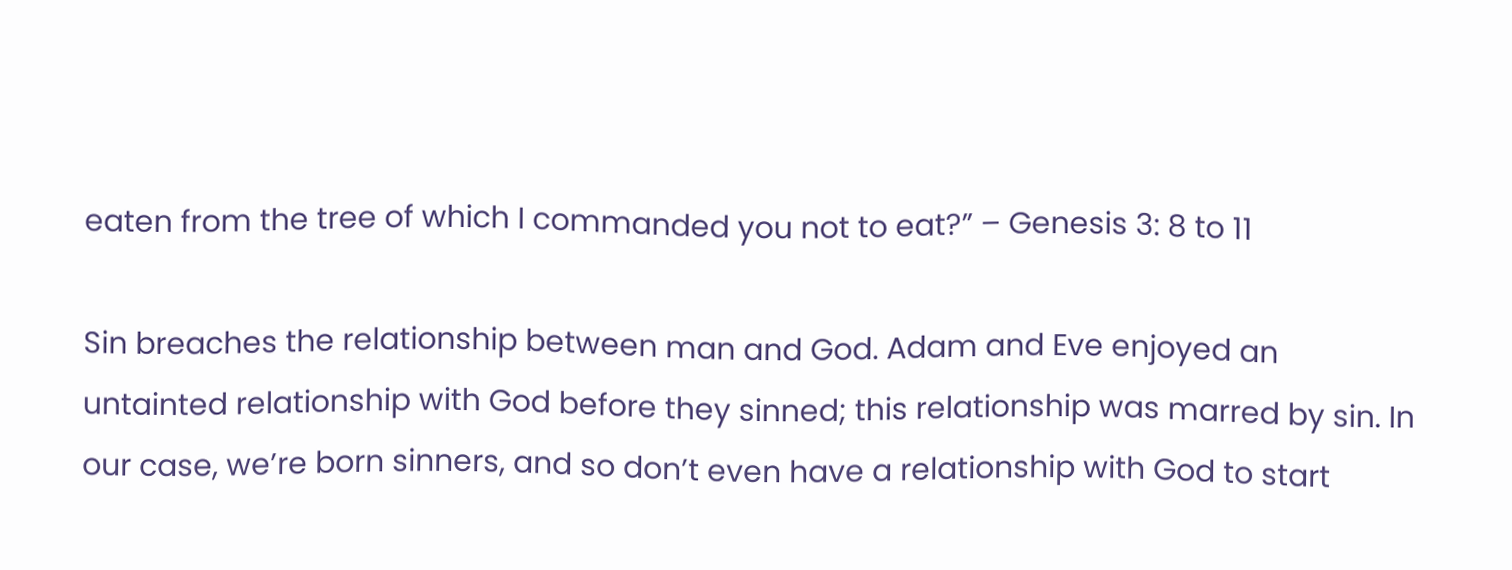eaten from the tree of which I commanded you not to eat?” – Genesis 3: 8 to 11

Sin breaches the relationship between man and God. Adam and Eve enjoyed an untainted relationship with God before they sinned; this relationship was marred by sin. In our case, we’re born sinners, and so don’t even have a relationship with God to start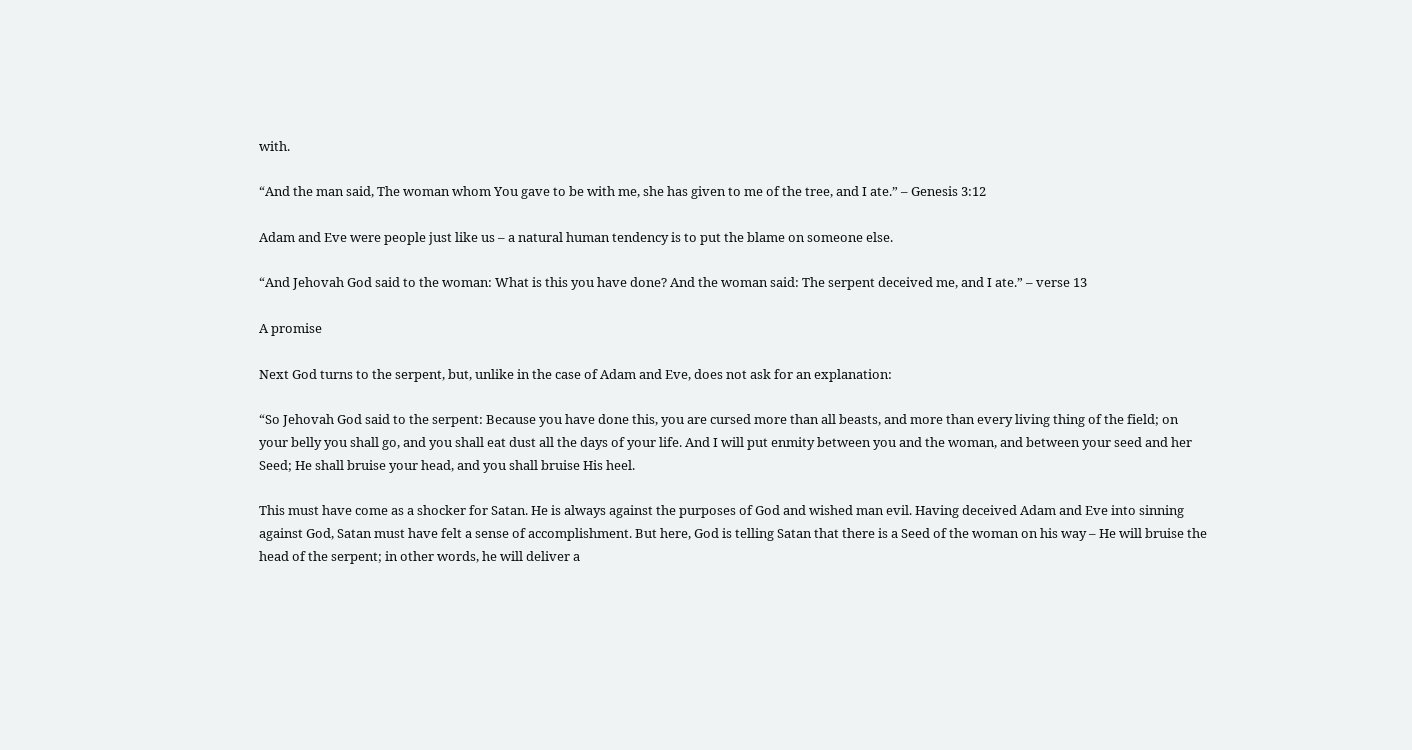with.

“And the man said, The woman whom You gave to be with me, she has given to me of the tree, and I ate.” – Genesis 3:12

Adam and Eve were people just like us – a natural human tendency is to put the blame on someone else.

“And Jehovah God said to the woman: What is this you have done? And the woman said: The serpent deceived me, and I ate.” – verse 13

A promise

Next God turns to the serpent, but, unlike in the case of Adam and Eve, does not ask for an explanation:

“So Jehovah God said to the serpent: Because you have done this, you are cursed more than all beasts, and more than every living thing of the field; on your belly you shall go, and you shall eat dust all the days of your life. And I will put enmity between you and the woman, and between your seed and her Seed; He shall bruise your head, and you shall bruise His heel.

This must have come as a shocker for Satan. He is always against the purposes of God and wished man evil. Having deceived Adam and Eve into sinning against God, Satan must have felt a sense of accomplishment. But here, God is telling Satan that there is a Seed of the woman on his way – He will bruise the head of the serpent; in other words, he will deliver a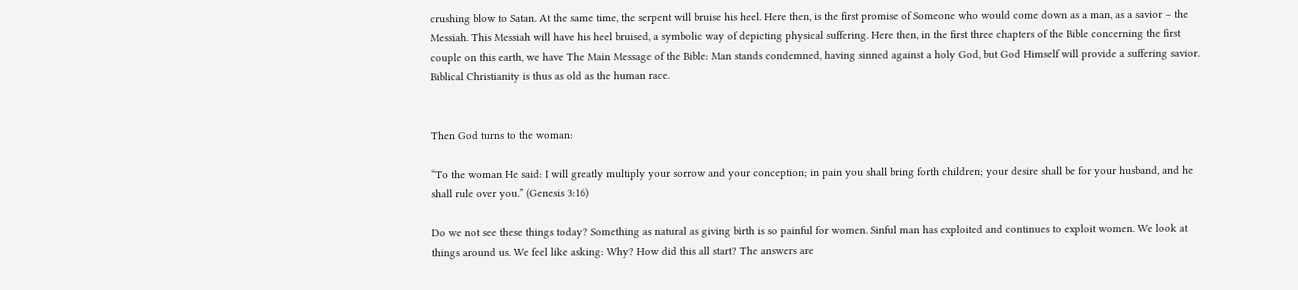crushing blow to Satan. At the same time, the serpent will bruise his heel. Here then, is the first promise of Someone who would come down as a man, as a savior – the Messiah. This Messiah will have his heel bruised, a symbolic way of depicting physical suffering. Here then, in the first three chapters of the Bible concerning the first couple on this earth, we have The Main Message of the Bible: Man stands condemned, having sinned against a holy God, but God Himself will provide a suffering savior. Biblical Christianity is thus as old as the human race.


Then God turns to the woman:

“To the woman He said: I will greatly multiply your sorrow and your conception; in pain you shall bring forth children; your desire shall be for your husband, and he shall rule over you.” (Genesis 3:16)

Do we not see these things today? Something as natural as giving birth is so painful for women. Sinful man has exploited and continues to exploit women. We look at things around us. We feel like asking: Why? How did this all start? The answers are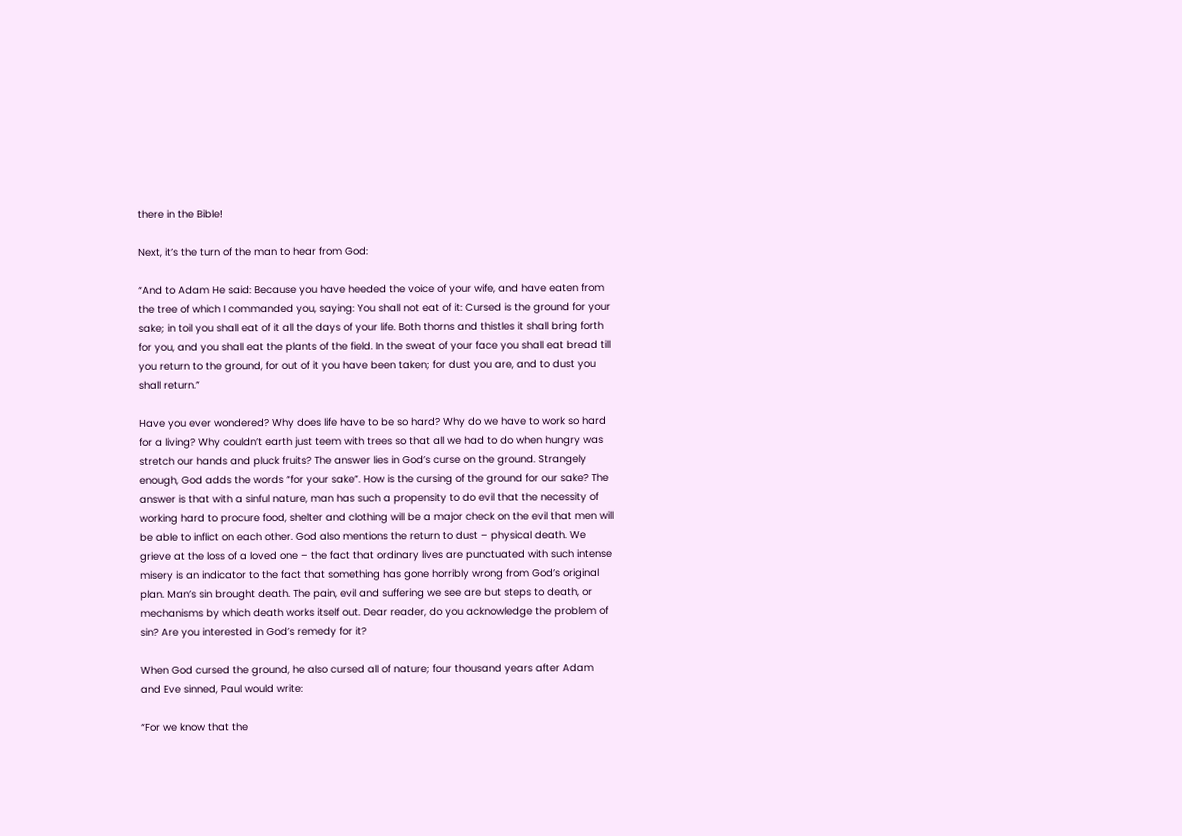there in the Bible!

Next, it’s the turn of the man to hear from God:

“And to Adam He said: Because you have heeded the voice of your wife, and have eaten from the tree of which I commanded you, saying: You shall not eat of it: Cursed is the ground for your sake; in toil you shall eat of it all the days of your life. Both thorns and thistles it shall bring forth for you, and you shall eat the plants of the field. In the sweat of your face you shall eat bread till you return to the ground, for out of it you have been taken; for dust you are, and to dust you shall return.”

Have you ever wondered? Why does life have to be so hard? Why do we have to work so hard for a living? Why couldn’t earth just teem with trees so that all we had to do when hungry was stretch our hands and pluck fruits? The answer lies in God’s curse on the ground. Strangely enough, God adds the words “for your sake”. How is the cursing of the ground for our sake? The answer is that with a sinful nature, man has such a propensity to do evil that the necessity of working hard to procure food, shelter and clothing will be a major check on the evil that men will be able to inflict on each other. God also mentions the return to dust – physical death. We grieve at the loss of a loved one – the fact that ordinary lives are punctuated with such intense misery is an indicator to the fact that something has gone horribly wrong from God’s original plan. Man’s sin brought death. The pain, evil and suffering we see are but steps to death, or mechanisms by which death works itself out. Dear reader, do you acknowledge the problem of sin? Are you interested in God’s remedy for it?

When God cursed the ground, he also cursed all of nature; four thousand years after Adam and Eve sinned, Paul would write:

“For we know that the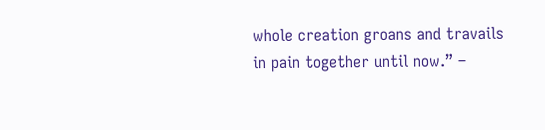whole creation groans and travails in pain together until now.” –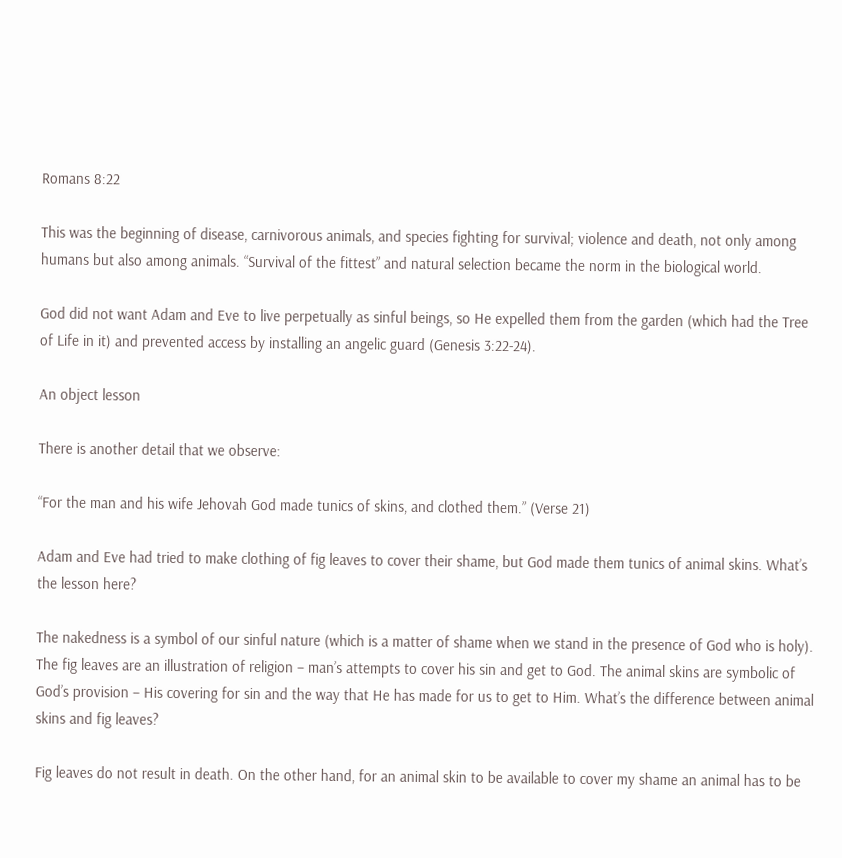Romans 8:22

This was the beginning of disease, carnivorous animals, and species fighting for survival; violence and death, not only among humans but also among animals. “Survival of the fittest” and natural selection became the norm in the biological world.

God did not want Adam and Eve to live perpetually as sinful beings, so He expelled them from the garden (which had the Tree of Life in it) and prevented access by installing an angelic guard (Genesis 3:22-24).

An object lesson

There is another detail that we observe:

“For the man and his wife Jehovah God made tunics of skins, and clothed them.” (Verse 21)

Adam and Eve had tried to make clothing of fig leaves to cover their shame, but God made them tunics of animal skins. What’s the lesson here?

The nakedness is a symbol of our sinful nature (which is a matter of shame when we stand in the presence of God who is holy). The fig leaves are an illustration of religion – man’s attempts to cover his sin and get to God. The animal skins are symbolic of God’s provision – His covering for sin and the way that He has made for us to get to Him. What’s the difference between animal skins and fig leaves?

Fig leaves do not result in death. On the other hand, for an animal skin to be available to cover my shame an animal has to be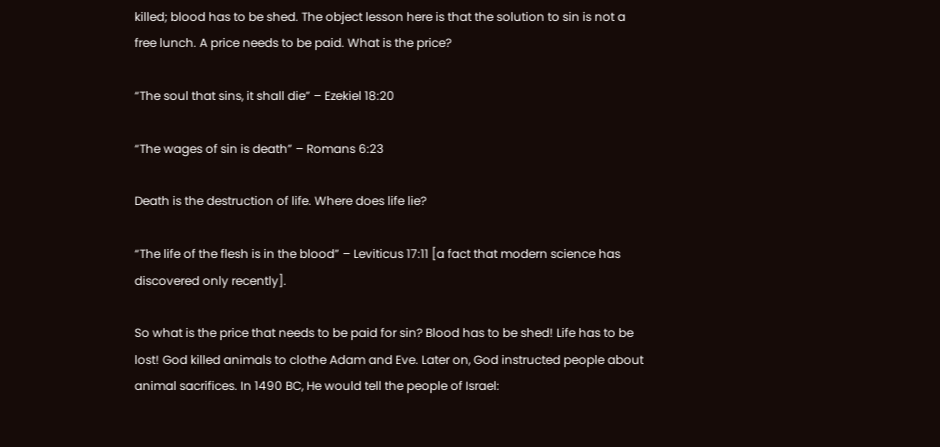killed; blood has to be shed. The object lesson here is that the solution to sin is not a free lunch. A price needs to be paid. What is the price?

“The soul that sins, it shall die” – Ezekiel 18:20

“The wages of sin is death” – Romans 6:23

Death is the destruction of life. Where does life lie?

“The life of the flesh is in the blood” – Leviticus 17:11 [a fact that modern science has discovered only recently].

So what is the price that needs to be paid for sin? Blood has to be shed! Life has to be lost! God killed animals to clothe Adam and Eve. Later on, God instructed people about animal sacrifices. In 1490 BC, He would tell the people of Israel: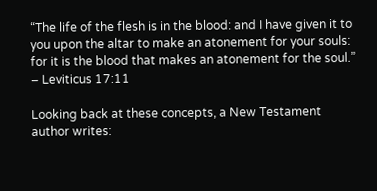“The life of the flesh is in the blood: and I have given it to you upon the altar to make an atonement for your souls: for it is the blood that makes an atonement for the soul.” – Leviticus 17:11

Looking back at these concepts, a New Testament author writes: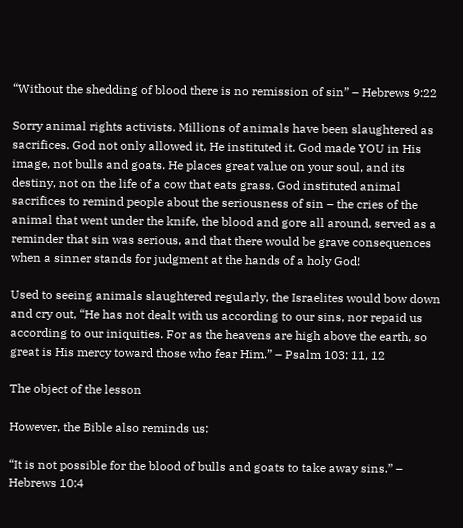“Without the shedding of blood there is no remission of sin” – Hebrews 9:22

Sorry animal rights activists. Millions of animals have been slaughtered as sacrifices. God not only allowed it, He instituted it. God made YOU in His image, not bulls and goats. He places great value on your soul, and its destiny, not on the life of a cow that eats grass. God instituted animal sacrifices to remind people about the seriousness of sin – the cries of the animal that went under the knife, the blood and gore all around, served as a reminder that sin was serious, and that there would be grave consequences when a sinner stands for judgment at the hands of a holy God!

Used to seeing animals slaughtered regularly, the Israelites would bow down and cry out, “He has not dealt with us according to our sins, nor repaid us according to our iniquities. For as the heavens are high above the earth, so great is His mercy toward those who fear Him.” – Psalm 103: 11, 12

The object of the lesson

However, the Bible also reminds us:

“It is not possible for the blood of bulls and goats to take away sins.” – Hebrews 10:4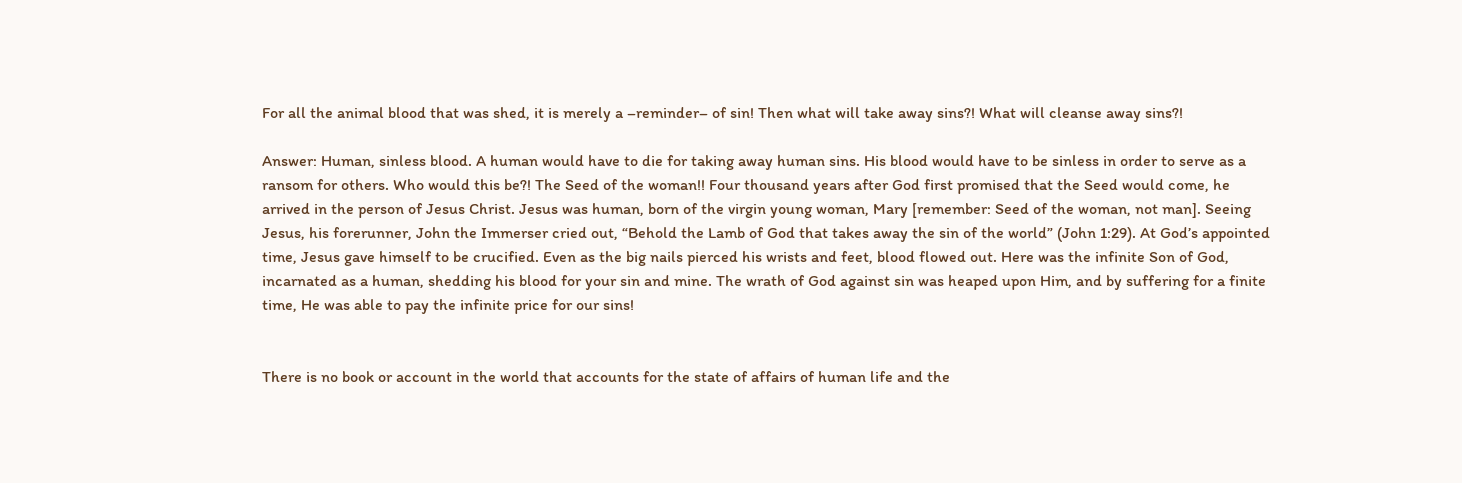For all the animal blood that was shed, it is merely a –reminder– of sin! Then what will take away sins?! What will cleanse away sins?!

Answer: Human, sinless blood. A human would have to die for taking away human sins. His blood would have to be sinless in order to serve as a ransom for others. Who would this be?! The Seed of the woman!! Four thousand years after God first promised that the Seed would come, he arrived in the person of Jesus Christ. Jesus was human, born of the virgin young woman, Mary [remember: Seed of the woman, not man]. Seeing Jesus, his forerunner, John the Immerser cried out, “Behold the Lamb of God that takes away the sin of the world” (John 1:29). At God’s appointed time, Jesus gave himself to be crucified. Even as the big nails pierced his wrists and feet, blood flowed out. Here was the infinite Son of God, incarnated as a human, shedding his blood for your sin and mine. The wrath of God against sin was heaped upon Him, and by suffering for a finite time, He was able to pay the infinite price for our sins!


There is no book or account in the world that accounts for the state of affairs of human life and the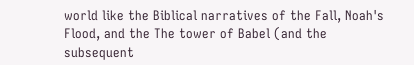world like the Biblical narratives of the Fall, Noah's Flood, and the The tower of Babel (and the subsequent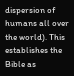dispersion of humans all over the world). This establishes the Bible as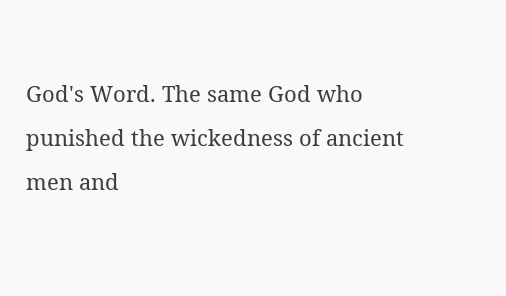God's Word. The same God who punished the wickedness of ancient men and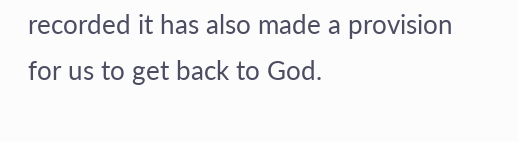recorded it has also made a provision for us to get back to God.